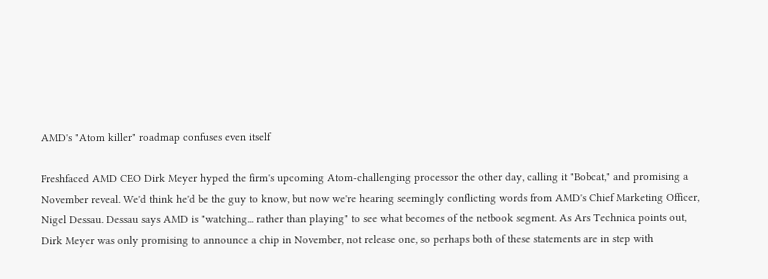AMD's "Atom killer" roadmap confuses even itself

Freshfaced AMD CEO Dirk Meyer hyped the firm's upcoming Atom-challenging processor the other day, calling it "Bobcat," and promising a November reveal. We'd think he'd be the guy to know, but now we're hearing seemingly conflicting words from AMD's Chief Marketing Officer, Nigel Dessau. Dessau says AMD is "watching... rather than playing" to see what becomes of the netbook segment. As Ars Technica points out, Dirk Meyer was only promising to announce a chip in November, not release one, so perhaps both of these statements are in step with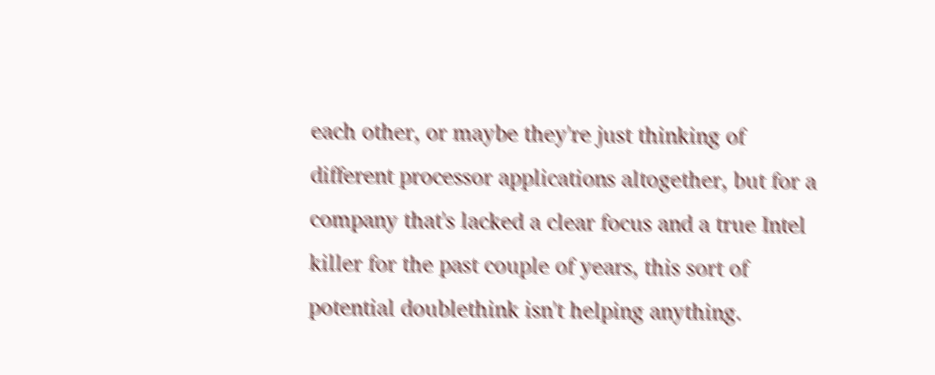each other, or maybe they're just thinking of different processor applications altogether, but for a company that's lacked a clear focus and a true Intel killer for the past couple of years, this sort of potential doublethink isn't helping anything.